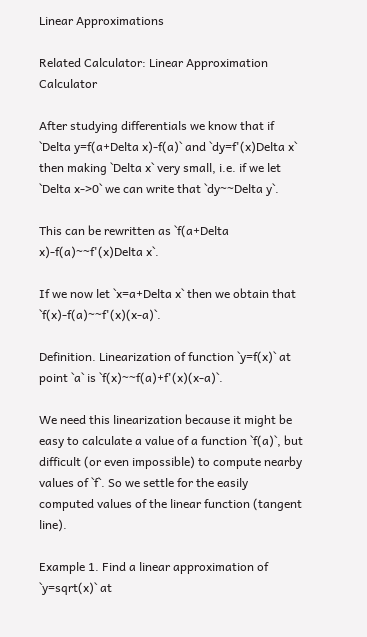Linear Approximations

Related Calculator: Linear Approximation Calculator

After studying differentials we know that if `Delta y=f(a+Delta x)-f(a)` and `dy=f'(x)Delta x` then making `Delta x` very small, i.e. if we let `Delta x->0` we can write that `dy~~Delta y`.

This can be rewritten as `f(a+Delta x)-f(a)~~f'(x)Delta x`.

If we now let `x=a+Delta x` then we obtain that `f(x)-f(a)~~f'(x)(x-a)`.

Definition. Linearization of function `y=f(x)` at point `a` is `f(x)~~f(a)+f'(x)(x-a)`.

We need this linearization because it might be easy to calculate a value of a function `f(a)`, but difficult (or even impossible) to compute nearby values of `f`. So we settle for the easily computed values of the linear function (tangent line).

Example 1. Find a linear approximation of `y=sqrt(x)` at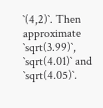`(4,2)`. Then approximate `sqrt(3.99)`, `sqrt(4.01)` and `sqrt(4.05)`.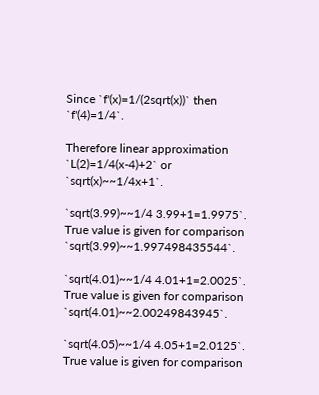Since `f'(x)=1/(2sqrt(x))` then `f'(4)=1/4`.

Therefore linear approximation `L(2)=1/4(x-4)+2` or `sqrt(x)~~1/4x+1`.

`sqrt(3.99)~~1/4 3.99+1=1.9975`. True value is given for comparison `sqrt(3.99)~~1.997498435544`.

`sqrt(4.01)~~1/4 4.01+1=2.0025`. True value is given for comparison `sqrt(4.01)~~2.00249843945`.

`sqrt(4.05)~~1/4 4.05+1=2.0125`. True value is given for comparison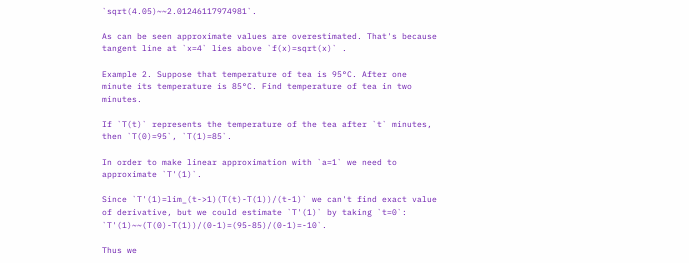`sqrt(4.05)~~2.01246117974981`.

As can be seen approximate values are overestimated. That's because tangent line at `x=4` lies above `f(x)=sqrt(x)` .

Example 2. Suppose that temperature of tea is 95°C. After one minute its temperature is 85°C. Find temperature of tea in two minutes.

If `T(t)` represents the temperature of the tea after `t` minutes, then `T(0)=95`, `T(1)=85`.

In order to make linear approximation with `a=1` we need to approximate `T'(1)`.

Since `T'(1)=lim_(t->1)(T(t)-T(1))/(t-1)` we can't find exact value of derivative, but we could estimate `T'(1)` by taking `t=0`: `T'(1)~~(T(0)-T(1))/(0-1)=(95-85)/(0-1)=-10`.

Thus we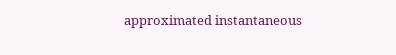approximated instantaneous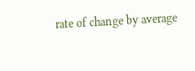rate of change by average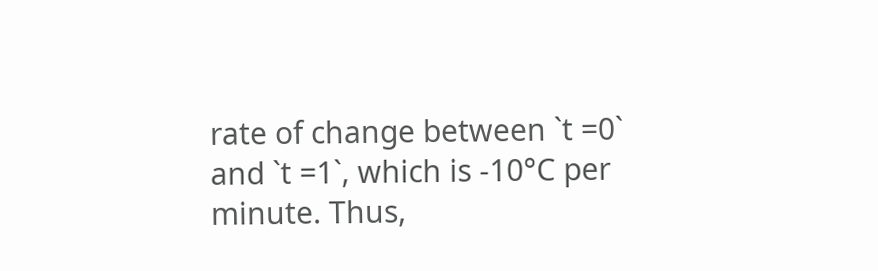rate of change between `t =0` and `t =1`, which is -10°C per minute. Thus,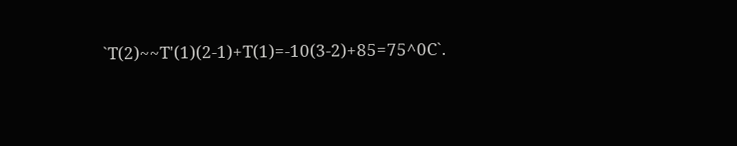`T(2)~~T'(1)(2-1)+T(1)=-10(3-2)+85=75^0C`.